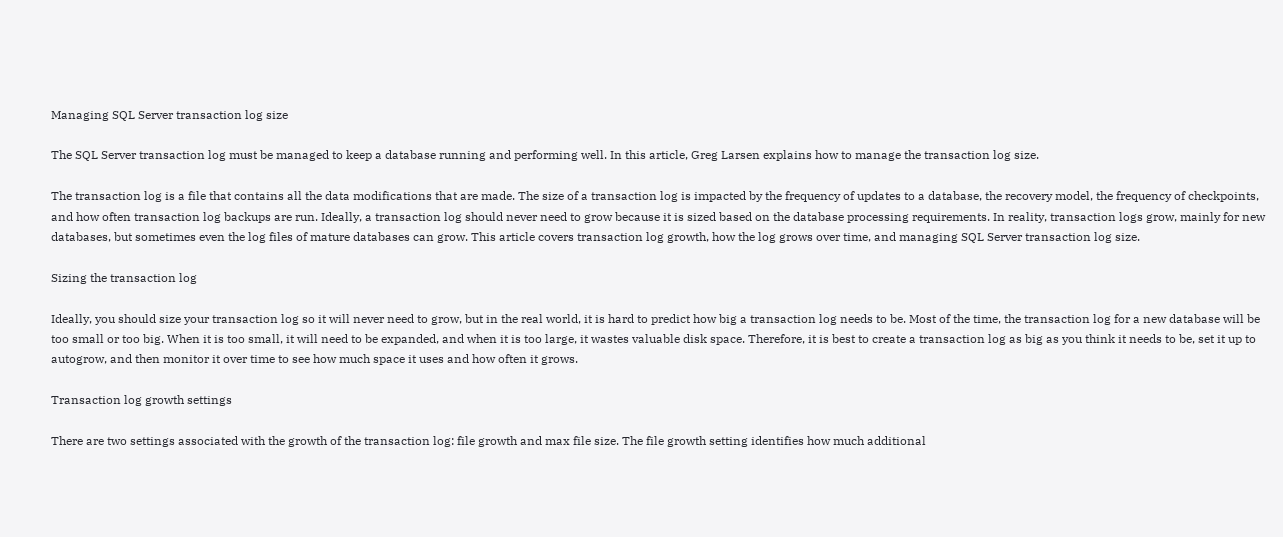Managing SQL Server transaction log size

The SQL Server transaction log must be managed to keep a database running and performing well. In this article, Greg Larsen explains how to manage the transaction log size.

The transaction log is a file that contains all the data modifications that are made. The size of a transaction log is impacted by the frequency of updates to a database, the recovery model, the frequency of checkpoints, and how often transaction log backups are run. Ideally, a transaction log should never need to grow because it is sized based on the database processing requirements. In reality, transaction logs grow, mainly for new databases, but sometimes even the log files of mature databases can grow. This article covers transaction log growth, how the log grows over time, and managing SQL Server transaction log size.

Sizing the transaction log

Ideally, you should size your transaction log so it will never need to grow, but in the real world, it is hard to predict how big a transaction log needs to be. Most of the time, the transaction log for a new database will be too small or too big. When it is too small, it will need to be expanded, and when it is too large, it wastes valuable disk space. Therefore, it is best to create a transaction log as big as you think it needs to be, set it up to autogrow, and then monitor it over time to see how much space it uses and how often it grows.

Transaction log growth settings

There are two settings associated with the growth of the transaction log: file growth and max file size. The file growth setting identifies how much additional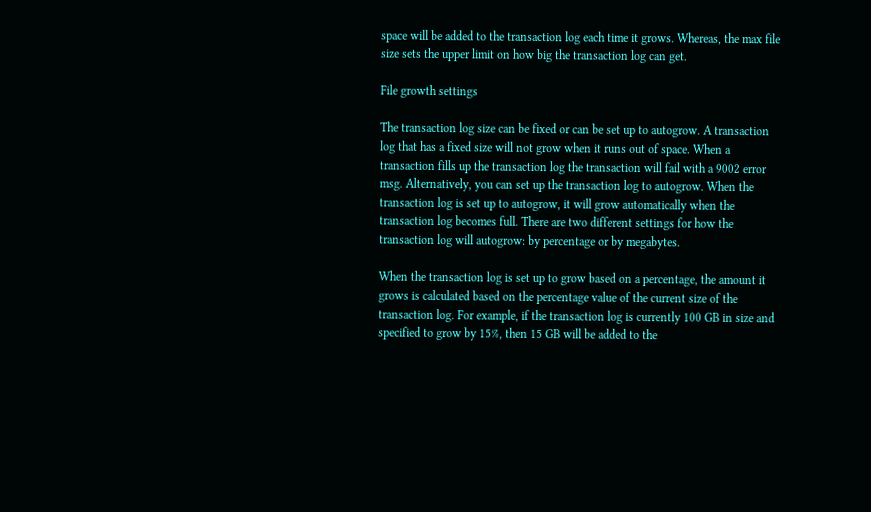space will be added to the transaction log each time it grows. Whereas, the max file size sets the upper limit on how big the transaction log can get.

File growth settings

The transaction log size can be fixed or can be set up to autogrow. A transaction log that has a fixed size will not grow when it runs out of space. When a transaction fills up the transaction log the transaction will fail with a 9002 error msg. Alternatively, you can set up the transaction log to autogrow. When the transaction log is set up to autogrow, it will grow automatically when the transaction log becomes full. There are two different settings for how the transaction log will autogrow: by percentage or by megabytes.

When the transaction log is set up to grow based on a percentage, the amount it grows is calculated based on the percentage value of the current size of the transaction log. For example, if the transaction log is currently 100 GB in size and specified to grow by 15%, then 15 GB will be added to the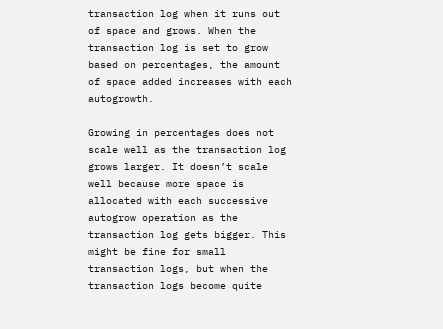transaction log when it runs out of space and grows. When the transaction log is set to grow based on percentages, the amount of space added increases with each autogrowth.

Growing in percentages does not scale well as the transaction log grows larger. It doesn’t scale well because more space is allocated with each successive autogrow operation as the transaction log gets bigger. This might be fine for small transaction logs, but when the transaction logs become quite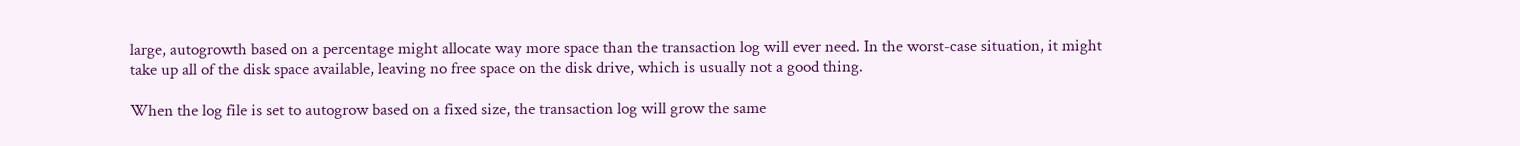large, autogrowth based on a percentage might allocate way more space than the transaction log will ever need. In the worst-case situation, it might take up all of the disk space available, leaving no free space on the disk drive, which is usually not a good thing.

When the log file is set to autogrow based on a fixed size, the transaction log will grow the same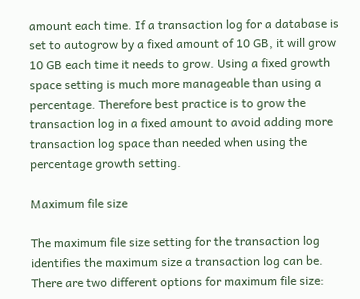amount each time. If a transaction log for a database is set to autogrow by a fixed amount of 10 GB, it will grow 10 GB each time it needs to grow. Using a fixed growth space setting is much more manageable than using a percentage. Therefore best practice is to grow the transaction log in a fixed amount to avoid adding more transaction log space than needed when using the percentage growth setting.

Maximum file size

The maximum file size setting for the transaction log identifies the maximum size a transaction log can be. There are two different options for maximum file size: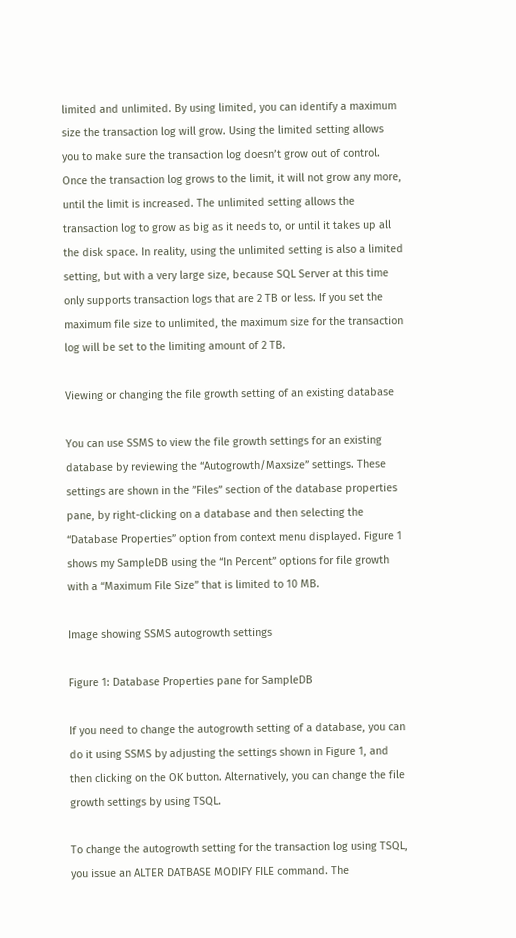limited and unlimited. By using limited, you can identify a maximum size the transaction log will grow. Using the limited setting allows you to make sure the transaction log doesn’t grow out of control. Once the transaction log grows to the limit, it will not grow any more, until the limit is increased. The unlimited setting allows the transaction log to grow as big as it needs to, or until it takes up all the disk space. In reality, using the unlimited setting is also a limited setting, but with a very large size, because SQL Server at this time only supports transaction logs that are 2 TB or less. If you set the maximum file size to unlimited, the maximum size for the transaction log will be set to the limiting amount of 2 TB.

Viewing or changing the file growth setting of an existing database

You can use SSMS to view the file growth settings for an existing database by reviewing the “Autogrowth/Maxsize” settings. These settings are shown in the ”Files” section of the database properties pane, by right-clicking on a database and then selecting the “Database Properties” option from context menu displayed. Figure 1 shows my SampleDB using the “In Percent” options for file growth with a “Maximum File Size” that is limited to 10 MB.

Image showing SSMS autogrowth settings

Figure 1: Database Properties pane for SampleDB

If you need to change the autogrowth setting of a database, you can do it using SSMS by adjusting the settings shown in Figure 1, and then clicking on the OK button. Alternatively, you can change the file growth settings by using TSQL.

To change the autogrowth setting for the transaction log using TSQL, you issue an ALTER DATBASE MODIFY FILE command. The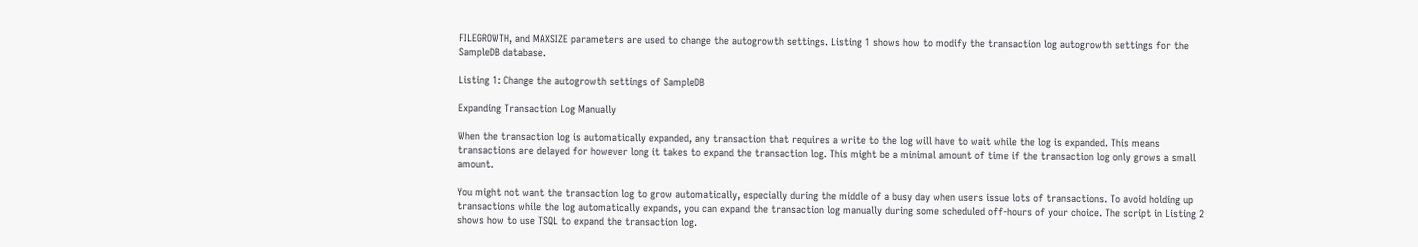FILEGROWTH, and MAXSIZE parameters are used to change the autogrowth settings. Listing 1 shows how to modify the transaction log autogrowth settings for the SampleDB database.

Listing 1: Change the autogrowth settings of SampleDB

Expanding Transaction Log Manually

When the transaction log is automatically expanded, any transaction that requires a write to the log will have to wait while the log is expanded. This means transactions are delayed for however long it takes to expand the transaction log. This might be a minimal amount of time if the transaction log only grows a small amount.

You might not want the transaction log to grow automatically, especially during the middle of a busy day when users issue lots of transactions. To avoid holding up transactions while the log automatically expands, you can expand the transaction log manually during some scheduled off-hours of your choice. The script in Listing 2 shows how to use TSQL to expand the transaction log.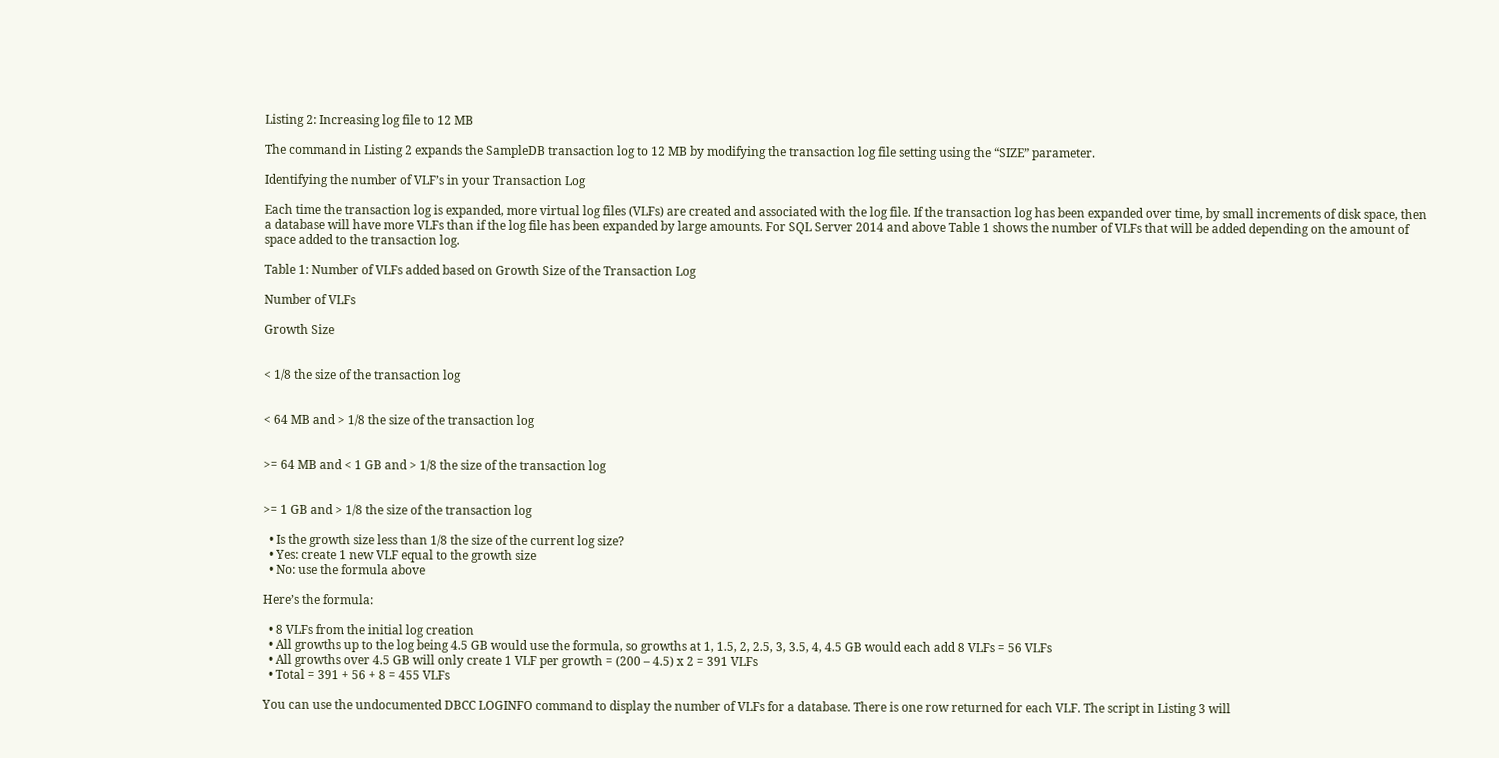Listing 2: Increasing log file to 12 MB

The command in Listing 2 expands the SampleDB transaction log to 12 MB by modifying the transaction log file setting using the “SIZE” parameter.

Identifying the number of VLF’s in your Transaction Log

Each time the transaction log is expanded, more virtual log files (VLFs) are created and associated with the log file. If the transaction log has been expanded over time, by small increments of disk space, then a database will have more VLFs than if the log file has been expanded by large amounts. For SQL Server 2014 and above Table 1 shows the number of VLFs that will be added depending on the amount of space added to the transaction log.

Table 1: Number of VLFs added based on Growth Size of the Transaction Log

Number of VLFs

Growth Size


< 1/8 the size of the transaction log


< 64 MB and > 1/8 the size of the transaction log


>= 64 MB and < 1 GB and > 1/8 the size of the transaction log


>= 1 GB and > 1/8 the size of the transaction log

  • Is the growth size less than 1/8 the size of the current log size?
  • Yes: create 1 new VLF equal to the growth size
  • No: use the formula above

Here’s the formula:

  • 8 VLFs from the initial log creation
  • All growths up to the log being 4.5 GB would use the formula, so growths at 1, 1.5, 2, 2.5, 3, 3.5, 4, 4.5 GB would each add 8 VLFs = 56 VLFs
  • All growths over 4.5 GB will only create 1 VLF per growth = (200 – 4.5) x 2 = 391 VLFs
  • Total = 391 + 56 + 8 = 455 VLFs

You can use the undocumented DBCC LOGINFO command to display the number of VLFs for a database. There is one row returned for each VLF. The script in Listing 3 will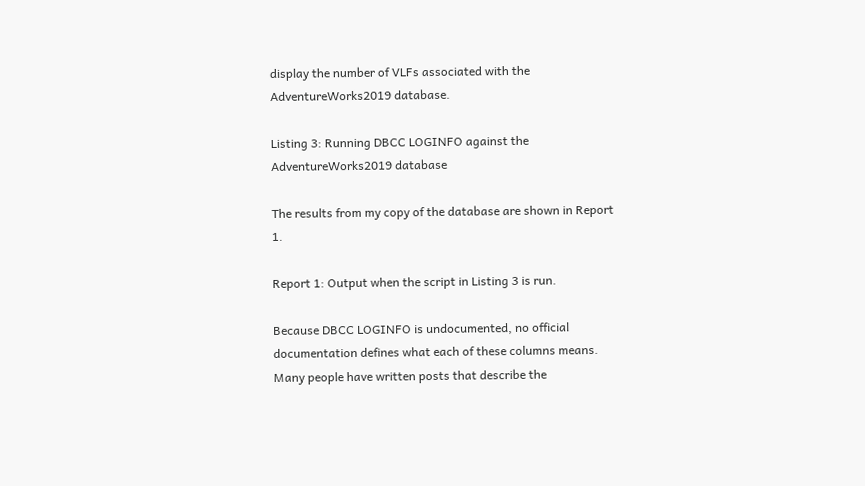display the number of VLFs associated with the AdventureWorks2019 database.

Listing 3: Running DBCC LOGINFO against the AdventureWorks2019 database

The results from my copy of the database are shown in Report 1.

Report 1: Output when the script in Listing 3 is run.

Because DBCC LOGINFO is undocumented, no official documentation defines what each of these columns means. Many people have written posts that describe the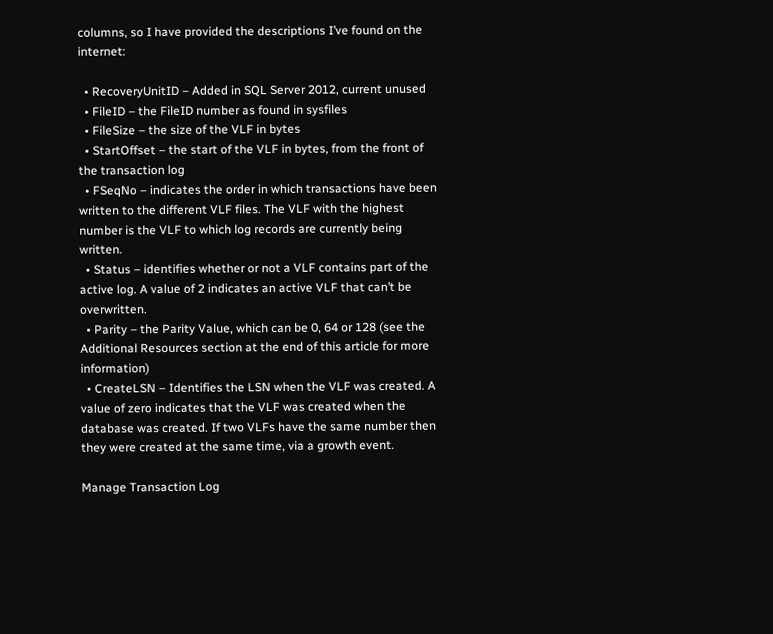columns, so I have provided the descriptions I’ve found on the internet:

  • RecoveryUnitID – Added in SQL Server 2012, current unused
  • FileID – the FileID number as found in sysfiles
  • FileSize – the size of the VLF in bytes
  • StartOffset – the start of the VLF in bytes, from the front of the transaction log
  • FSeqNo – indicates the order in which transactions have been written to the different VLF files. The VLF with the highest number is the VLF to which log records are currently being written.
  • Status – identifies whether or not a VLF contains part of the active log. A value of 2 indicates an active VLF that can’t be overwritten.
  • Parity – the Parity Value, which can be 0, 64 or 128 (see the Additional Resources section at the end of this article for more information)
  • CreateLSN – Identifies the LSN when the VLF was created. A value of zero indicates that the VLF was created when the database was created. If two VLFs have the same number then they were created at the same time, via a growth event.

Manage Transaction Log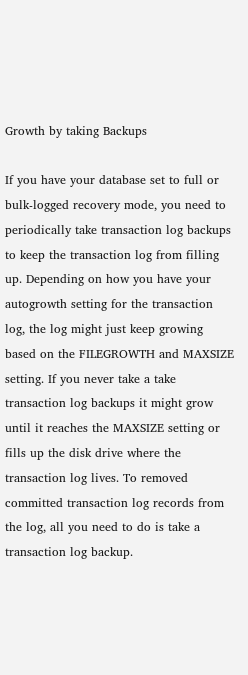Growth by taking Backups

If you have your database set to full or bulk-logged recovery mode, you need to periodically take transaction log backups to keep the transaction log from filling up. Depending on how you have your autogrowth setting for the transaction log, the log might just keep growing based on the FILEGROWTH and MAXSIZE setting. If you never take a take transaction log backups it might grow until it reaches the MAXSIZE setting or fills up the disk drive where the transaction log lives. To removed committed transaction log records from the log, all you need to do is take a transaction log backup.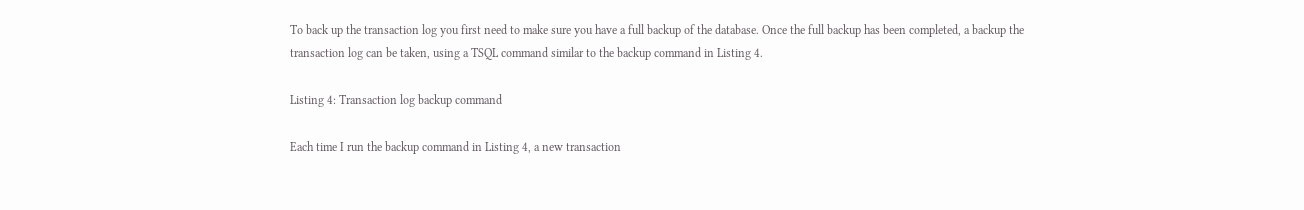To back up the transaction log you first need to make sure you have a full backup of the database. Once the full backup has been completed, a backup the transaction log can be taken, using a TSQL command similar to the backup command in Listing 4.

Listing 4: Transaction log backup command

Each time I run the backup command in Listing 4, a new transaction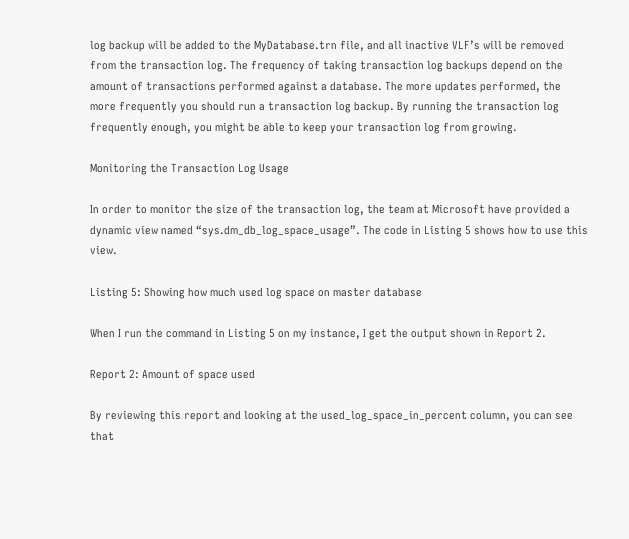log backup will be added to the MyDatabase.trn file, and all inactive VLF’s will be removed from the transaction log. The frequency of taking transaction log backups depend on the amount of transactions performed against a database. The more updates performed, the more frequently you should run a transaction log backup. By running the transaction log frequently enough, you might be able to keep your transaction log from growing.

Monitoring the Transaction Log Usage

In order to monitor the size of the transaction log, the team at Microsoft have provided a dynamic view named “sys.dm_db_log_space_usage”. The code in Listing 5 shows how to use this view.

Listing 5: Showing how much used log space on master database

When I run the command in Listing 5 on my instance, I get the output shown in Report 2.

Report 2: Amount of space used

By reviewing this report and looking at the used_log_space_in_percent column, you can see that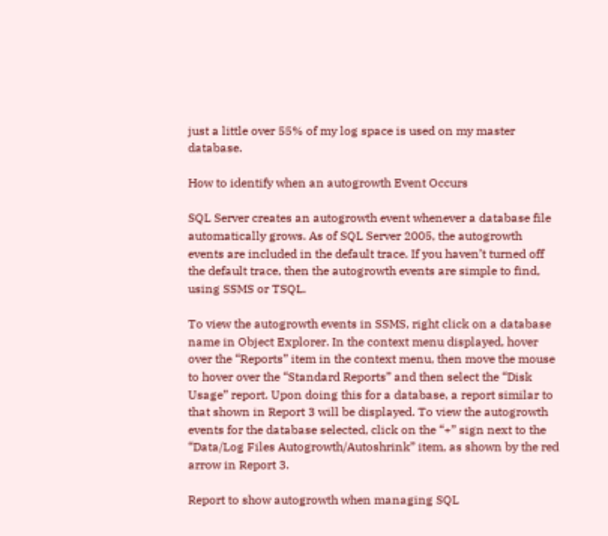just a little over 55% of my log space is used on my master database.

How to identify when an autogrowth Event Occurs

SQL Server creates an autogrowth event whenever a database file automatically grows. As of SQL Server 2005, the autogrowth events are included in the default trace. If you haven’t turned off the default trace, then the autogrowth events are simple to find, using SSMS or TSQL.

To view the autogrowth events in SSMS, right click on a database name in Object Explorer. In the context menu displayed, hover over the “Reports” item in the context menu, then move the mouse to hover over the “Standard Reports” and then select the “Disk Usage” report. Upon doing this for a database, a report similar to that shown in Report 3 will be displayed. To view the autogrowth events for the database selected, click on the “+” sign next to the “Data/Log Files Autogrowth/Autoshrink” item, as shown by the red arrow in Report 3.

Report to show autogrowth when managing SQL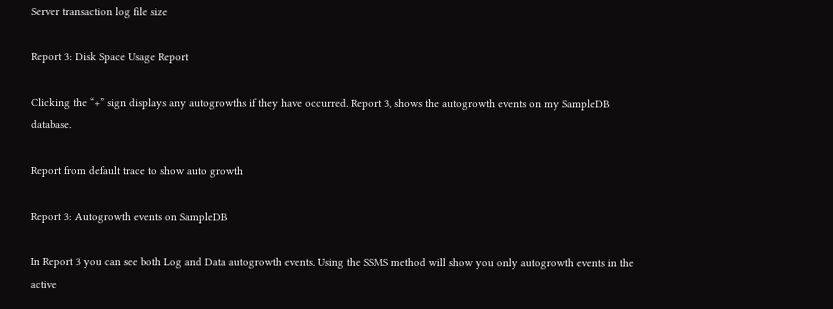Server transaction log file size

Report 3: Disk Space Usage Report

Clicking the “+” sign displays any autogrowths if they have occurred. Report 3, shows the autogrowth events on my SampleDB database.

Report from default trace to show auto growth

Report 3: Autogrowth events on SampleDB

In Report 3 you can see both Log and Data autogrowth events. Using the SSMS method will show you only autogrowth events in the active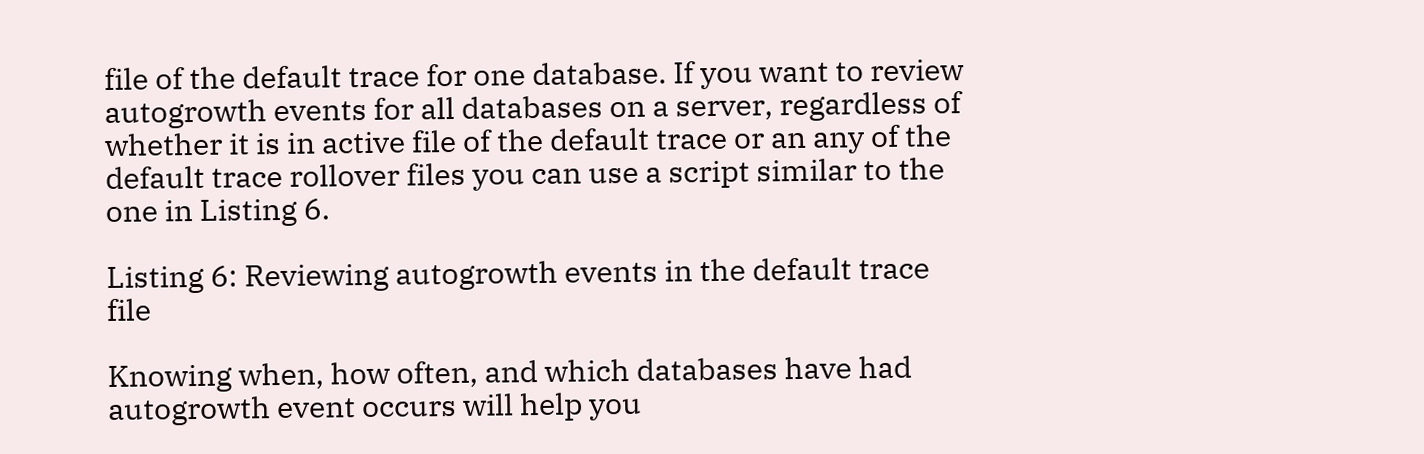file of the default trace for one database. If you want to review autogrowth events for all databases on a server, regardless of whether it is in active file of the default trace or an any of the default trace rollover files you can use a script similar to the one in Listing 6.

Listing 6: Reviewing autogrowth events in the default trace file

Knowing when, how often, and which databases have had autogrowth event occurs will help you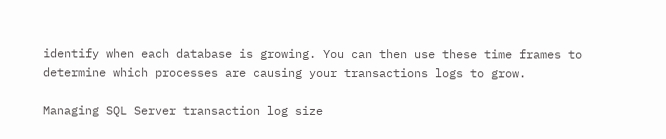identify when each database is growing. You can then use these time frames to determine which processes are causing your transactions logs to grow.

Managing SQL Server transaction log size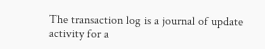The transaction log is a journal of update activity for a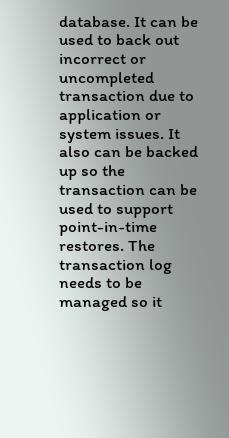database. It can be used to back out incorrect or uncompleted transaction due to application or system issues. It also can be backed up so the transaction can be used to support point-in-time restores. The transaction log needs to be managed so it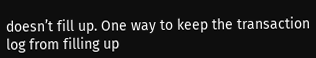doesn’t fill up. One way to keep the transaction log from filling up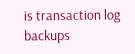is transaction log backups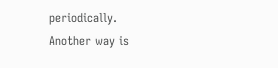periodically. Another way is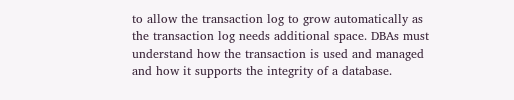to allow the transaction log to grow automatically as the transaction log needs additional space. DBAs must understand how the transaction is used and managed and how it supports the integrity of a database.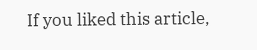If you liked this article,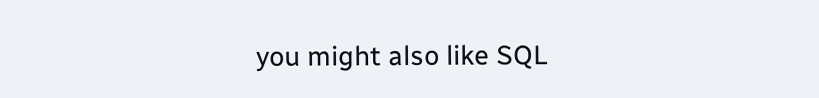you might also like SQL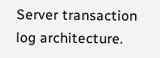Server transaction log architecture.